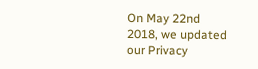On May 22nd 2018, we updated our Privacy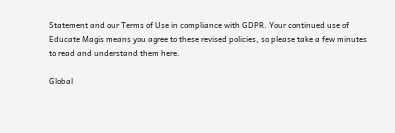Statement and our Terms of Use in compliance with GDPR. Your continued use of Educate Magis means you agree to these revised policies, so please take a few minutes to read and understand them here.

Global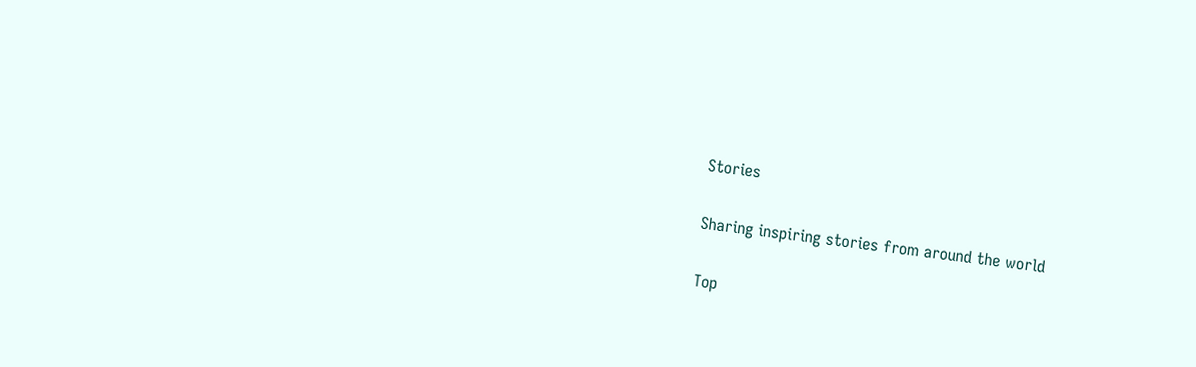Stories

Sharing inspiring stories from around the world

Top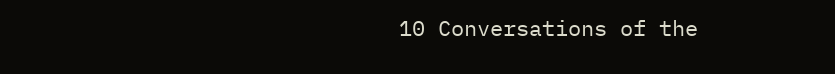10 Conversations of the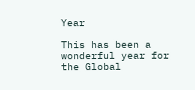Year

This has been a wonderful year for the Global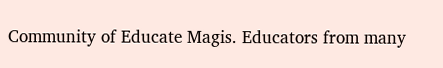Community of Educate Magis. Educators from many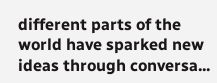different parts of the world have sparked new ideas through conversa...